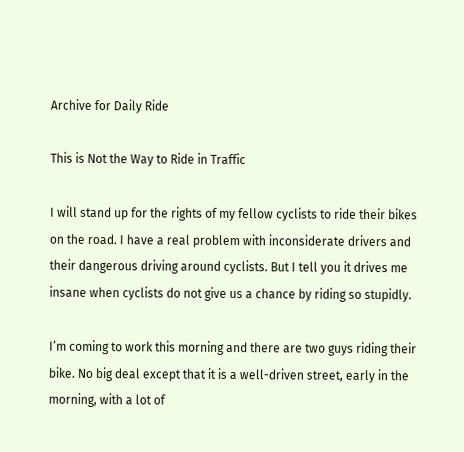Archive for Daily Ride

This is Not the Way to Ride in Traffic

I will stand up for the rights of my fellow cyclists to ride their bikes on the road. I have a real problem with inconsiderate drivers and their dangerous driving around cyclists. But I tell you it drives me insane when cyclists do not give us a chance by riding so stupidly.

I’m coming to work this morning and there are two guys riding their bike. No big deal except that it is a well-driven street, early in the morning, with a lot of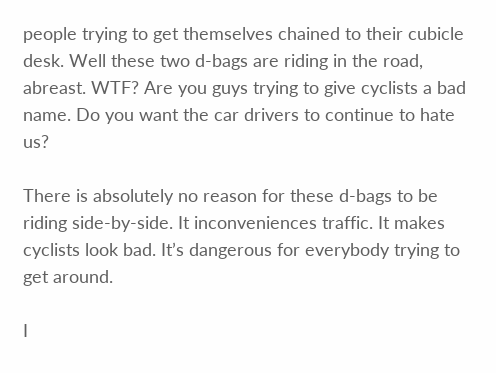people trying to get themselves chained to their cubicle desk. Well these two d-bags are riding in the road, abreast. WTF? Are you guys trying to give cyclists a bad name. Do you want the car drivers to continue to hate us?

There is absolutely no reason for these d-bags to be riding side-by-side. It inconveniences traffic. It makes cyclists look bad. It’s dangerous for everybody trying to get around.

I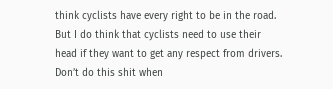think cyclists have every right to be in the road. But I do think that cyclists need to use their head if they want to get any respect from drivers. Don’t do this shit when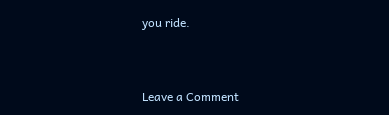you ride.


Leave a Comment